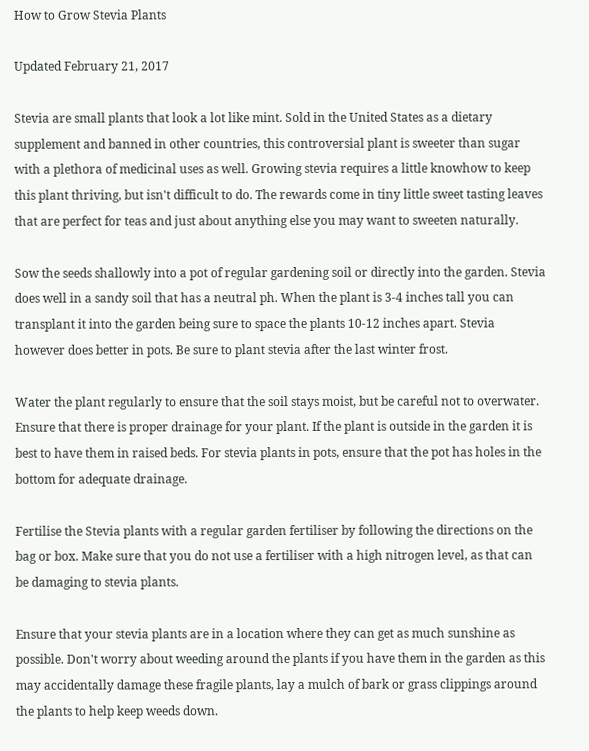How to Grow Stevia Plants

Updated February 21, 2017

Stevia are small plants that look a lot like mint. Sold in the United States as a dietary supplement and banned in other countries, this controversial plant is sweeter than sugar with a plethora of medicinal uses as well. Growing stevia requires a little knowhow to keep this plant thriving, but isn't difficult to do. The rewards come in tiny little sweet tasting leaves that are perfect for teas and just about anything else you may want to sweeten naturally.

Sow the seeds shallowly into a pot of regular gardening soil or directly into the garden. Stevia does well in a sandy soil that has a neutral ph. When the plant is 3-4 inches tall you can transplant it into the garden being sure to space the plants 10-12 inches apart. Stevia however does better in pots. Be sure to plant stevia after the last winter frost.

Water the plant regularly to ensure that the soil stays moist, but be careful not to overwater. Ensure that there is proper drainage for your plant. If the plant is outside in the garden it is best to have them in raised beds. For stevia plants in pots, ensure that the pot has holes in the bottom for adequate drainage.

Fertilise the Stevia plants with a regular garden fertiliser by following the directions on the bag or box. Make sure that you do not use a fertiliser with a high nitrogen level, as that can be damaging to stevia plants.

Ensure that your stevia plants are in a location where they can get as much sunshine as possible. Don't worry about weeding around the plants if you have them in the garden as this may accidentally damage these fragile plants, lay a mulch of bark or grass clippings around the plants to help keep weeds down.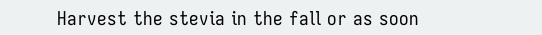Harvest the stevia in the fall or as soon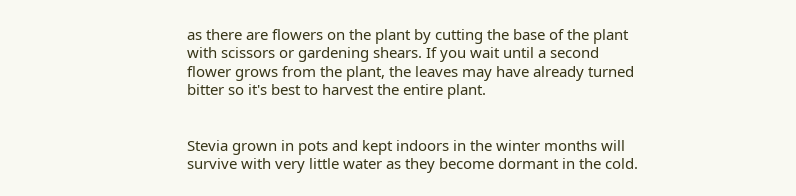as there are flowers on the plant by cutting the base of the plant with scissors or gardening shears. If you wait until a second flower grows from the plant, the leaves may have already turned bitter so it's best to harvest the entire plant.


Stevia grown in pots and kept indoors in the winter months will survive with very little water as they become dormant in the cold.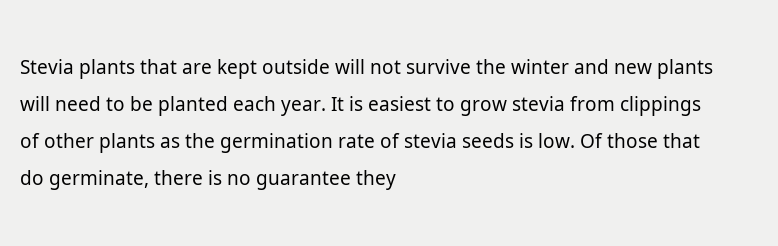Stevia plants that are kept outside will not survive the winter and new plants will need to be planted each year. It is easiest to grow stevia from clippings of other plants as the germination rate of stevia seeds is low. Of those that do germinate, there is no guarantee they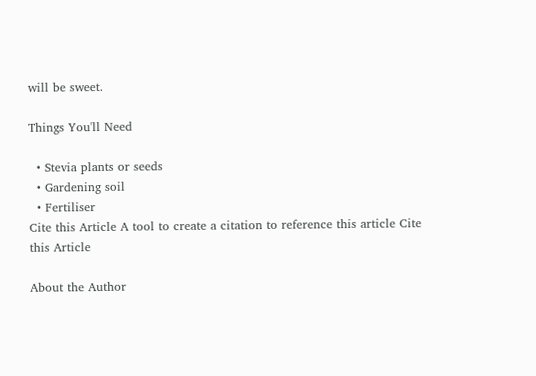will be sweet.

Things You'll Need

  • Stevia plants or seeds
  • Gardening soil
  • Fertiliser
Cite this Article A tool to create a citation to reference this article Cite this Article

About the Author